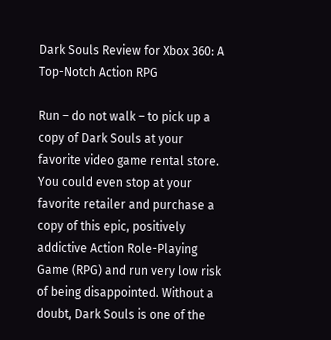Dark Souls Review for Xbox 360: A Top-Notch Action RPG

Run – do not walk – to pick up a copy of Dark Souls at your favorite video game rental store. You could even stop at your favorite retailer and purchase a copy of this epic, positively addictive Action Role-Playing Game (RPG) and run very low risk of being disappointed. Without a doubt, Dark Souls is one of the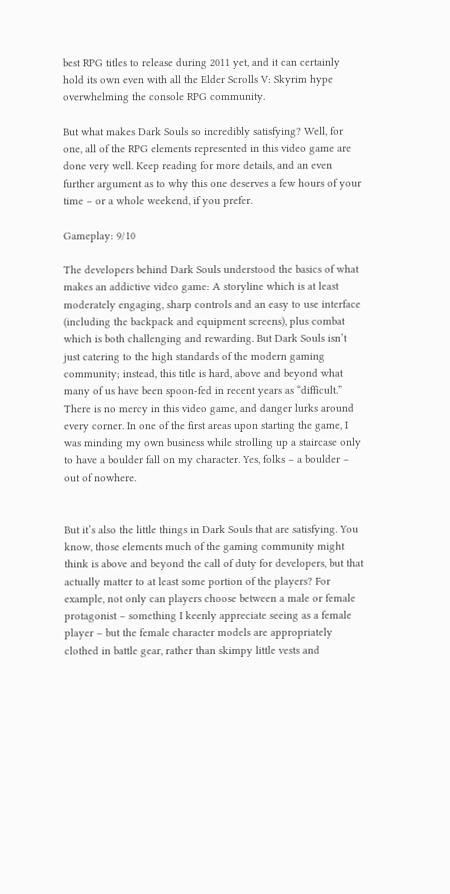best RPG titles to release during 2011 yet, and it can certainly hold its own even with all the Elder Scrolls V: Skyrim hype overwhelming the console RPG community.

But what makes Dark Souls so incredibly satisfying? Well, for one, all of the RPG elements represented in this video game are done very well. Keep reading for more details, and an even further argument as to why this one deserves a few hours of your time – or a whole weekend, if you prefer.

Gameplay: 9/10

The developers behind Dark Souls understood the basics of what makes an addictive video game: A storyline which is at least moderately engaging, sharp controls and an easy to use interface (including the backpack and equipment screens), plus combat which is both challenging and rewarding. But Dark Souls isn’t just catering to the high standards of the modern gaming community; instead, this title is hard, above and beyond what many of us have been spoon-fed in recent years as “difficult.” There is no mercy in this video game, and danger lurks around every corner. In one of the first areas upon starting the game, I was minding my own business while strolling up a staircase only to have a boulder fall on my character. Yes, folks – a boulder – out of nowhere.


But it’s also the little things in Dark Souls that are satisfying. You know, those elements much of the gaming community might think is above and beyond the call of duty for developers, but that actually matter to at least some portion of the players? For example, not only can players choose between a male or female protagonist – something I keenly appreciate seeing as a female player – but the female character models are appropriately clothed in battle gear, rather than skimpy little vests and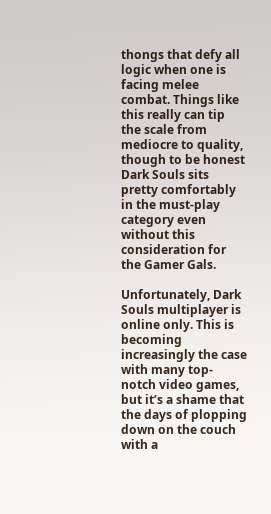thongs that defy all logic when one is facing melee combat. Things like this really can tip the scale from mediocre to quality, though to be honest Dark Souls sits pretty comfortably in the must-play category even without this consideration for the Gamer Gals.

Unfortunately, Dark Souls multiplayer is online only. This is becoming increasingly the case with many top-notch video games, but it’s a shame that the days of plopping down on the couch with a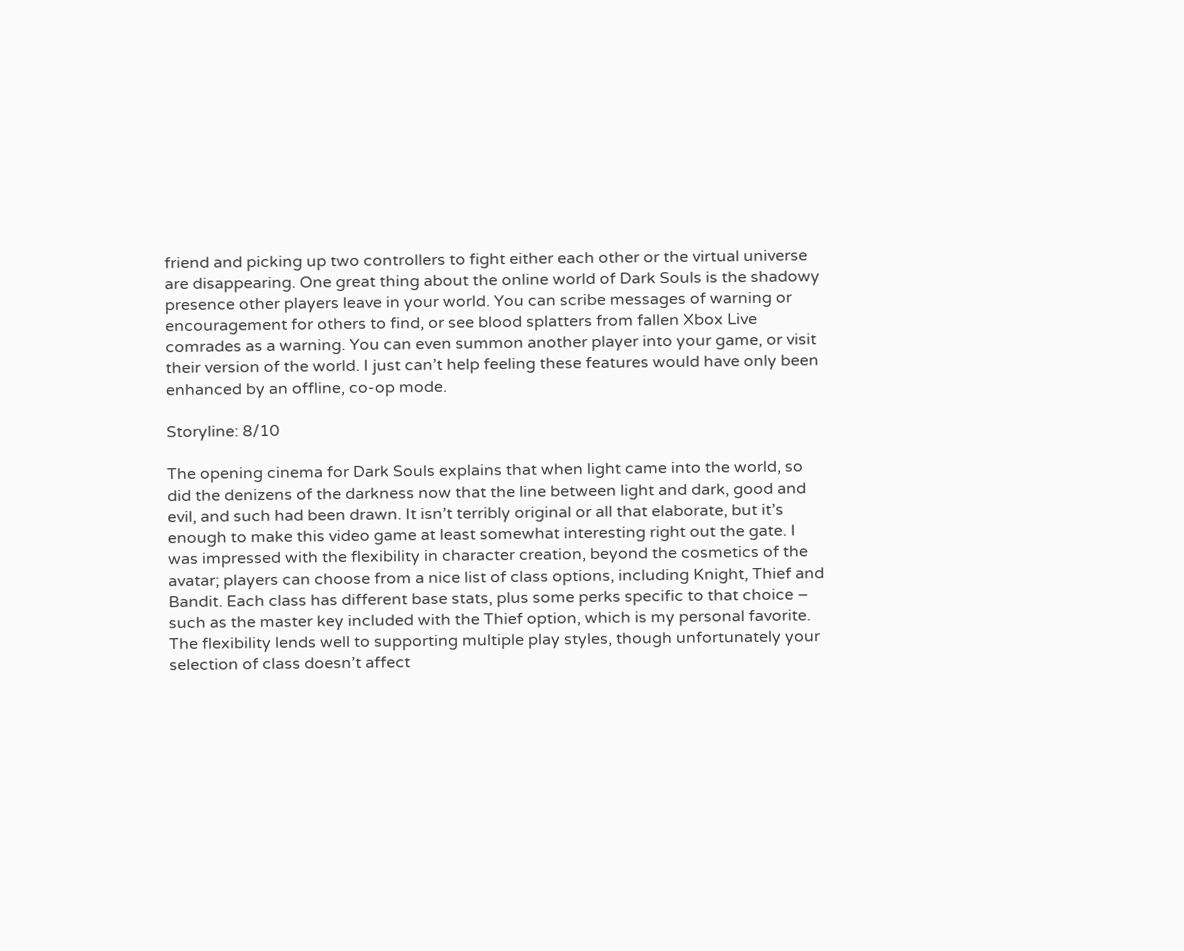friend and picking up two controllers to fight either each other or the virtual universe are disappearing. One great thing about the online world of Dark Souls is the shadowy presence other players leave in your world. You can scribe messages of warning or encouragement for others to find, or see blood splatters from fallen Xbox Live comrades as a warning. You can even summon another player into your game, or visit their version of the world. I just can’t help feeling these features would have only been enhanced by an offline, co-op mode.

Storyline: 8/10

The opening cinema for Dark Souls explains that when light came into the world, so did the denizens of the darkness now that the line between light and dark, good and evil, and such had been drawn. It isn’t terribly original or all that elaborate, but it’s enough to make this video game at least somewhat interesting right out the gate. I was impressed with the flexibility in character creation, beyond the cosmetics of the avatar; players can choose from a nice list of class options, including Knight, Thief and Bandit. Each class has different base stats, plus some perks specific to that choice – such as the master key included with the Thief option, which is my personal favorite. The flexibility lends well to supporting multiple play styles, though unfortunately your selection of class doesn’t affect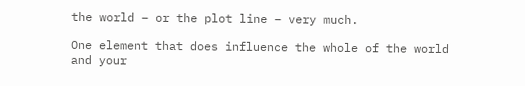the world – or the plot line – very much.

One element that does influence the whole of the world and your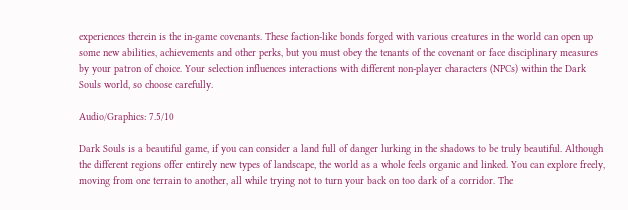experiences therein is the in-game covenants. These faction-like bonds forged with various creatures in the world can open up some new abilities, achievements and other perks, but you must obey the tenants of the covenant or face disciplinary measures by your patron of choice. Your selection influences interactions with different non-player characters (NPCs) within the Dark Souls world, so choose carefully.

Audio/Graphics: 7.5/10

Dark Souls is a beautiful game, if you can consider a land full of danger lurking in the shadows to be truly beautiful. Although the different regions offer entirely new types of landscape, the world as a whole feels organic and linked. You can explore freely, moving from one terrain to another, all while trying not to turn your back on too dark of a corridor. The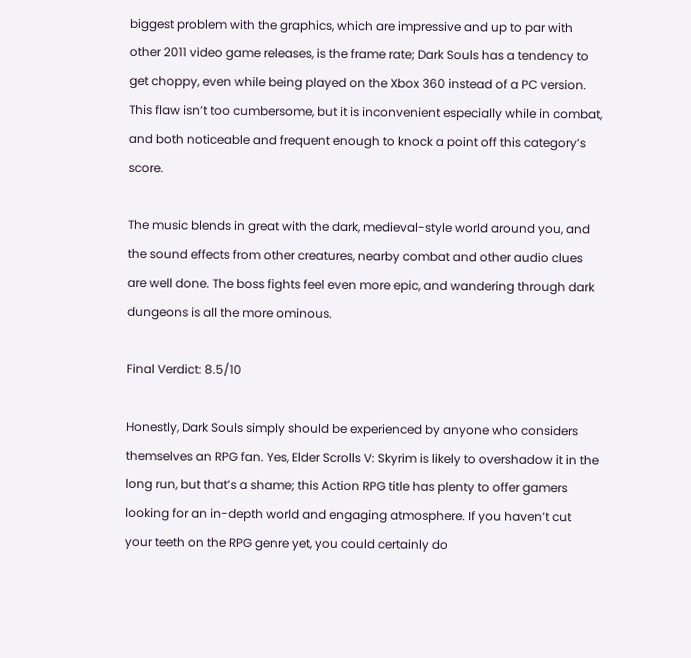biggest problem with the graphics, which are impressive and up to par with other 2011 video game releases, is the frame rate; Dark Souls has a tendency to get choppy, even while being played on the Xbox 360 instead of a PC version. This flaw isn’t too cumbersome, but it is inconvenient especially while in combat, and both noticeable and frequent enough to knock a point off this category’s score.

The music blends in great with the dark, medieval-style world around you, and the sound effects from other creatures, nearby combat and other audio clues are well done. The boss fights feel even more epic, and wandering through dark dungeons is all the more ominous.

Final Verdict: 8.5/10

Honestly, Dark Souls simply should be experienced by anyone who considers themselves an RPG fan. Yes, Elder Scrolls V: Skyrim is likely to overshadow it in the long run, but that’s a shame; this Action RPG title has plenty to offer gamers looking for an in-depth world and engaging atmosphere. If you haven’t cut your teeth on the RPG genre yet, you could certainly do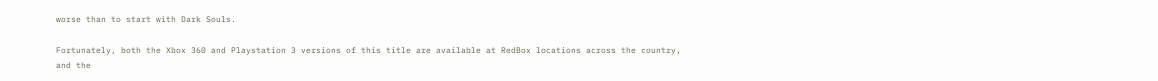worse than to start with Dark Souls.

Fortunately, both the Xbox 360 and Playstation 3 versions of this title are available at RedBox locations across the country, and the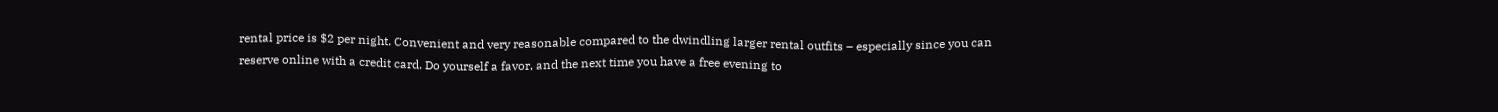rental price is $2 per night. Convenient and very reasonable compared to the dwindling larger rental outfits – especially since you can reserve online with a credit card. Do yourself a favor, and the next time you have a free evening to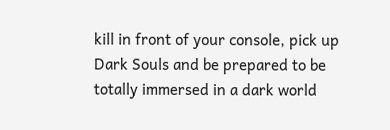kill in front of your console, pick up Dark Souls and be prepared to be totally immersed in a dark world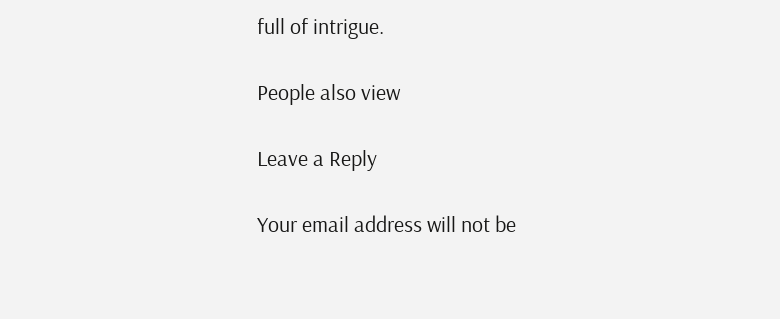full of intrigue.

People also view

Leave a Reply

Your email address will not be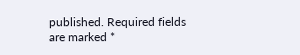published. Required fields are marked *